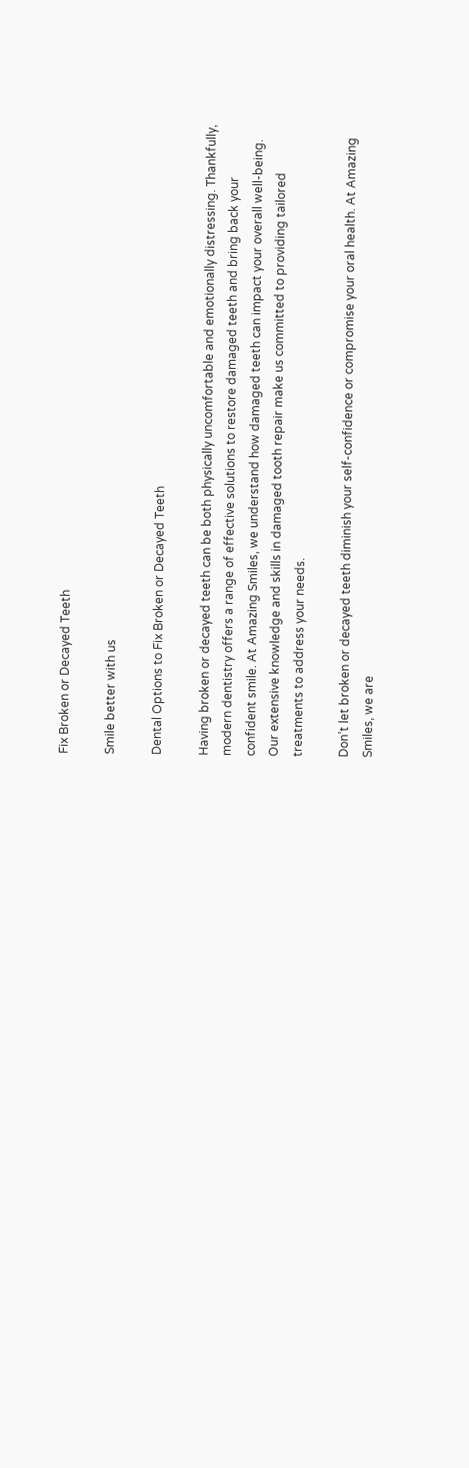Fix Broken or Decayed Teeth

Smile better with us

Dental Options to Fix Broken or Decayed Teeth

Having broken or decayed teeth can be both physically uncomfortable and emotionally distressing. Thankfully, modern dentistry offers a range of effective solutions to restore damaged teeth and bring back your confident smile. At Amazing Smiles, we understand how damaged teeth can impact your overall well-being. Our extensive knowledge and skills in damaged tooth repair make us committed to providing tailored treatments to address your needs.

Don’t let broken or decayed teeth diminish your self-confidence or compromise your oral health. At Amazing Smiles, we are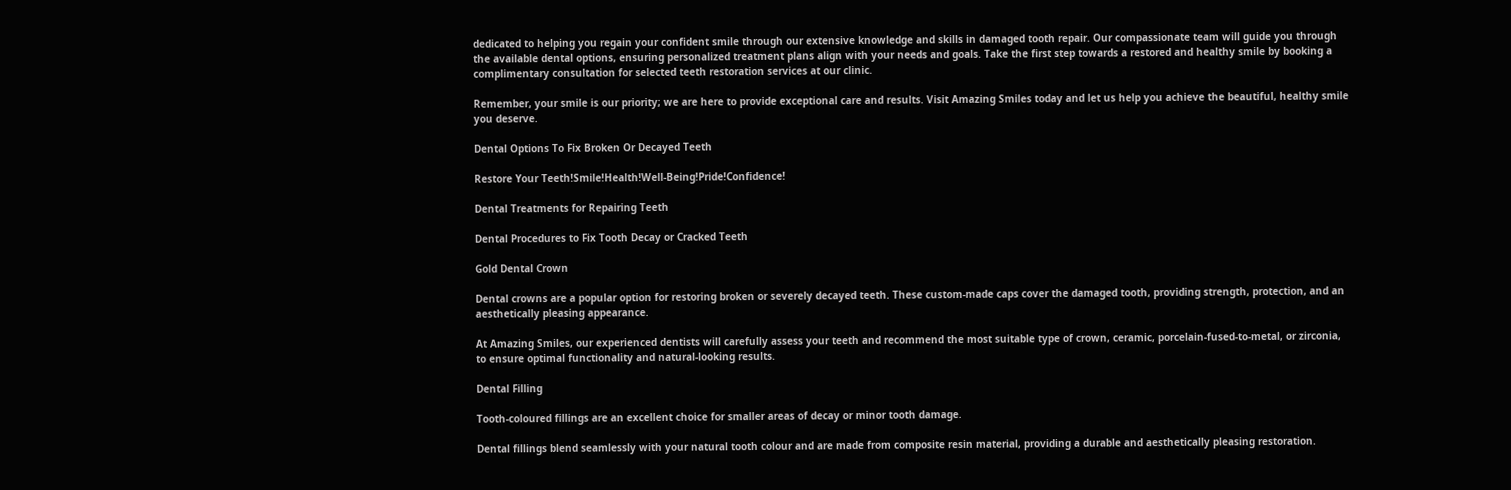dedicated to helping you regain your confident smile through our extensive knowledge and skills in damaged tooth repair. Our compassionate team will guide you through the available dental options, ensuring personalized treatment plans align with your needs and goals. Take the first step towards a restored and healthy smile by booking a complimentary consultation for selected teeth restoration services at our clinic.

Remember, your smile is our priority; we are here to provide exceptional care and results. Visit Amazing Smiles today and let us help you achieve the beautiful, healthy smile you deserve.

Dental Options To Fix Broken Or Decayed Teeth

Restore Your Teeth!Smile!Health!Well-Being!Pride!Confidence!

Dental Treatments for Repairing Teeth

Dental Procedures to Fix Tooth Decay or Cracked Teeth

Gold Dental Crown

Dental crowns are a popular option for restoring broken or severely decayed teeth. These custom-made caps cover the damaged tooth, providing strength, protection, and an aesthetically pleasing appearance.

At Amazing Smiles, our experienced dentists will carefully assess your teeth and recommend the most suitable type of crown, ceramic, porcelain-fused-to-metal, or zirconia, to ensure optimal functionality and natural-looking results.

Dental Filling

Tooth-coloured fillings are an excellent choice for smaller areas of decay or minor tooth damage.

Dental fillings blend seamlessly with your natural tooth colour and are made from composite resin material, providing a durable and aesthetically pleasing restoration.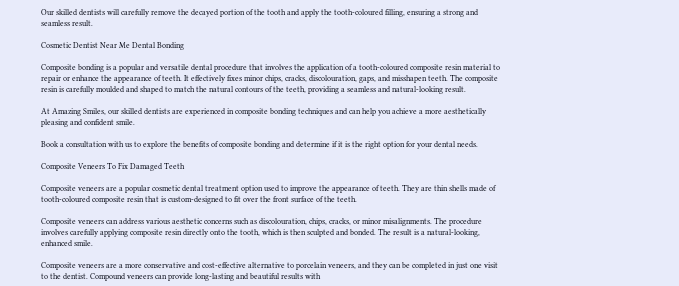Our skilled dentists will carefully remove the decayed portion of the tooth and apply the tooth-coloured filling, ensuring a strong and seamless result.

Cosmetic Dentist Near Me Dental Bonding

Composite bonding is a popular and versatile dental procedure that involves the application of a tooth-coloured composite resin material to repair or enhance the appearance of teeth. It effectively fixes minor chips, cracks, discolouration, gaps, and misshapen teeth. The composite resin is carefully moulded and shaped to match the natural contours of the teeth, providing a seamless and natural-looking result.

At Amazing Smiles, our skilled dentists are experienced in composite bonding techniques and can help you achieve a more aesthetically pleasing and confident smile.

Book a consultation with us to explore the benefits of composite bonding and determine if it is the right option for your dental needs.

Composite Veneers To Fix Damaged Teeth

Composite veneers are a popular cosmetic dental treatment option used to improve the appearance of teeth. They are thin shells made of tooth-coloured composite resin that is custom-designed to fit over the front surface of the teeth.

Composite veneers can address various aesthetic concerns such as discolouration, chips, cracks, or minor misalignments. The procedure involves carefully applying composite resin directly onto the tooth, which is then sculpted and bonded. The result is a natural-looking, enhanced smile.

Composite veneers are a more conservative and cost-effective alternative to porcelain veneers, and they can be completed in just one visit to the dentist. Compound veneers can provide long-lasting and beautiful results with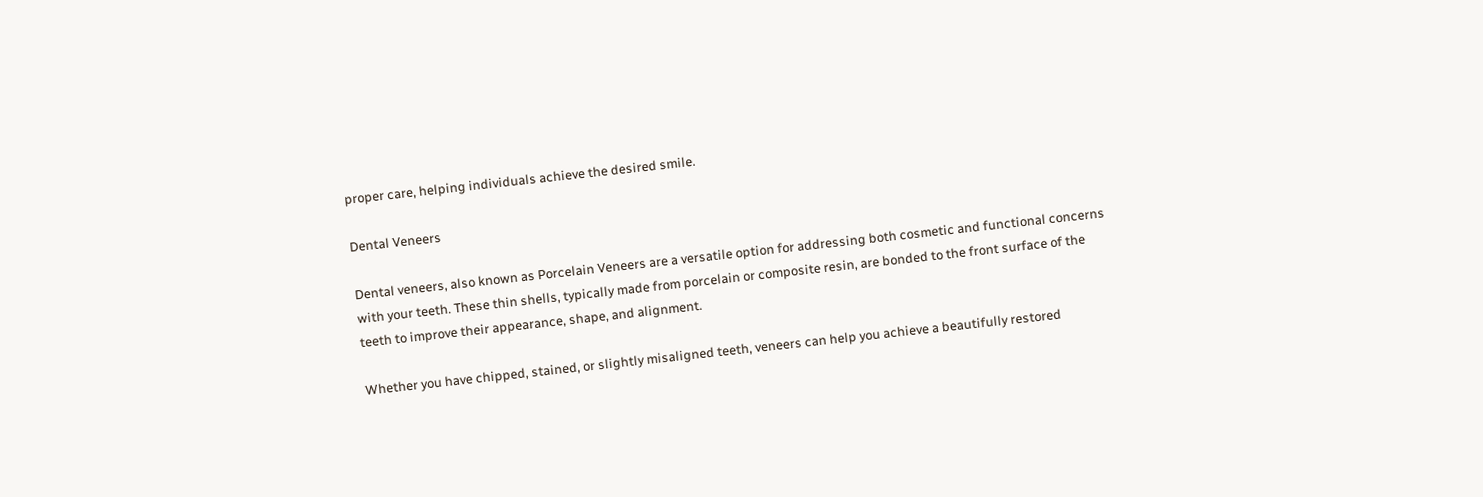proper care, helping individuals achieve the desired smile.

Dental Veneers

Dental veneers, also known as Porcelain Veneers are a versatile option for addressing both cosmetic and functional concerns with your teeth. These thin shells, typically made from porcelain or composite resin, are bonded to the front surface of the teeth to improve their appearance, shape, and alignment.

Whether you have chipped, stained, or slightly misaligned teeth, veneers can help you achieve a beautifully restored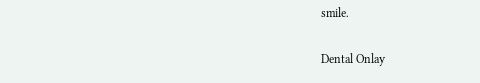smile.

Dental Onlay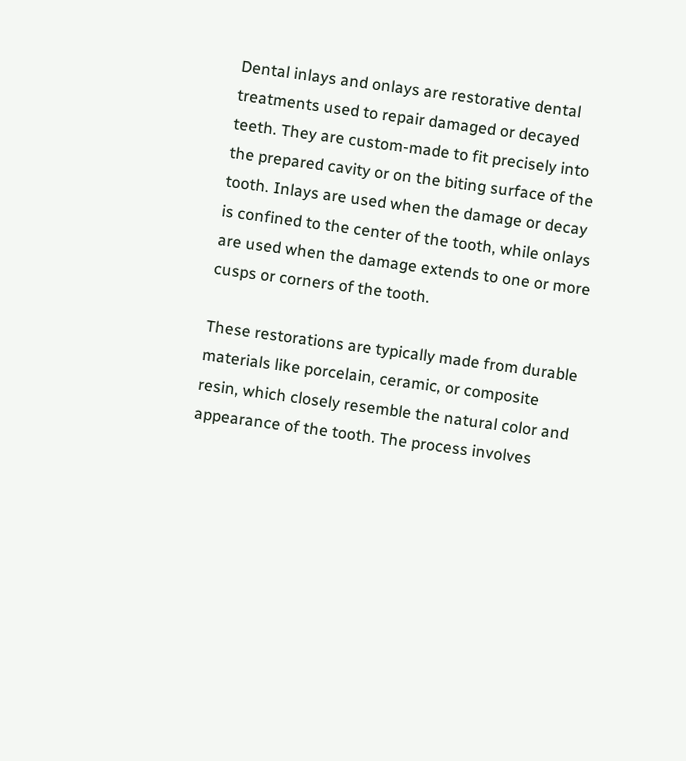Dental inlays and onlays are restorative dental treatments used to repair damaged or decayed teeth. They are custom-made to fit precisely into the prepared cavity or on the biting surface of the tooth. Inlays are used when the damage or decay is confined to the center of the tooth, while onlays are used when the damage extends to one or more cusps or corners of the tooth.

These restorations are typically made from durable materials like porcelain, ceramic, or composite resin, which closely resemble the natural color and appearance of the tooth. The process involves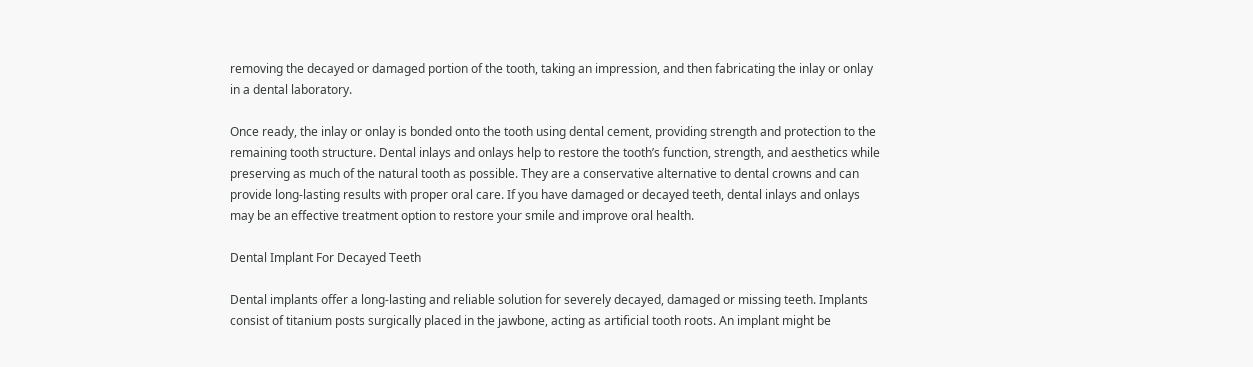removing the decayed or damaged portion of the tooth, taking an impression, and then fabricating the inlay or onlay in a dental laboratory.

Once ready, the inlay or onlay is bonded onto the tooth using dental cement, providing strength and protection to the remaining tooth structure. Dental inlays and onlays help to restore the tooth’s function, strength, and aesthetics while preserving as much of the natural tooth as possible. They are a conservative alternative to dental crowns and can provide long-lasting results with proper oral care. If you have damaged or decayed teeth, dental inlays and onlays may be an effective treatment option to restore your smile and improve oral health.

Dental Implant For Decayed Teeth

Dental implants offer a long-lasting and reliable solution for severely decayed, damaged or missing teeth. Implants consist of titanium posts surgically placed in the jawbone, acting as artificial tooth roots. An implant might be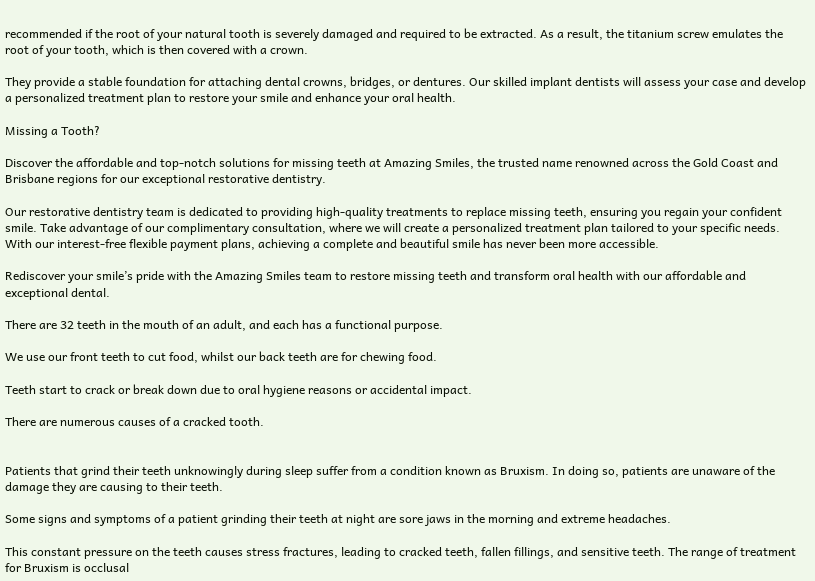recommended if the root of your natural tooth is severely damaged and required to be extracted. As a result, the titanium screw emulates the root of your tooth, which is then covered with a crown.

They provide a stable foundation for attaching dental crowns, bridges, or dentures. Our skilled implant dentists will assess your case and develop a personalized treatment plan to restore your smile and enhance your oral health.

Missing a Tooth?

Discover the affordable and top-notch solutions for missing teeth at Amazing Smiles, the trusted name renowned across the Gold Coast and Brisbane regions for our exceptional restorative dentistry.

Our restorative dentistry team is dedicated to providing high-quality treatments to replace missing teeth, ensuring you regain your confident smile. Take advantage of our complimentary consultation, where we will create a personalized treatment plan tailored to your specific needs. With our interest-free flexible payment plans, achieving a complete and beautiful smile has never been more accessible.

Rediscover your smile’s pride with the Amazing Smiles team to restore missing teeth and transform oral health with our affordable and exceptional dental.

There are 32 teeth in the mouth of an adult, and each has a functional purpose.

We use our front teeth to cut food, whilst our back teeth are for chewing food.

Teeth start to crack or break down due to oral hygiene reasons or accidental impact.

There are numerous causes of a cracked tooth.


Patients that grind their teeth unknowingly during sleep suffer from a condition known as Bruxism. In doing so, patients are unaware of the damage they are causing to their teeth.

Some signs and symptoms of a patient grinding their teeth at night are sore jaws in the morning and extreme headaches.

This constant pressure on the teeth causes stress fractures, leading to cracked teeth, fallen fillings, and sensitive teeth. The range of treatment for Bruxism is occlusal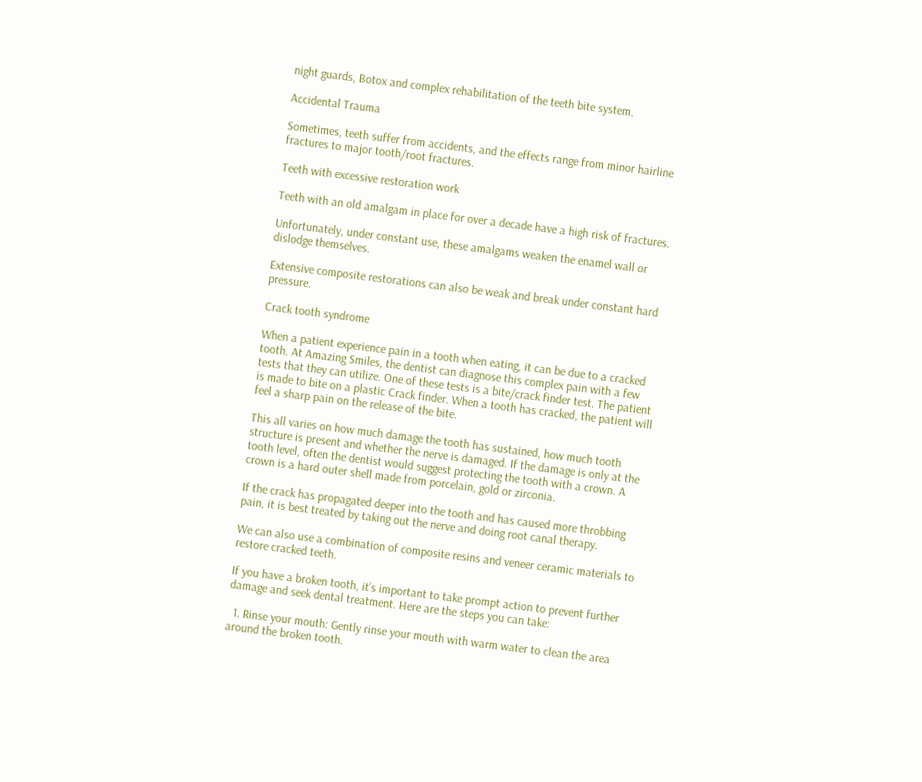night guards, Botox and complex rehabilitation of the teeth bite system.

Accidental Trauma

Sometimes, teeth suffer from accidents, and the effects range from minor hairline fractures to major tooth/root fractures.

Teeth with excessive restoration work

Teeth with an old amalgam in place for over a decade have a high risk of fractures.

Unfortunately, under constant use, these amalgams weaken the enamel wall or dislodge themselves.

Extensive composite restorations can also be weak and break under constant hard pressure.

Crack tooth syndrome

When a patient experience pain in a tooth when eating, it can be due to a cracked tooth. At Amazing Smiles, the dentist can diagnose this complex pain with a few tests that they can utilize. One of these tests is a bite/crack finder test. The patient is made to bite on a plastic Crack finder. When a tooth has cracked, the patient will feel a sharp pain on the release of the bite.

This all varies on how much damage the tooth has sustained, how much tooth structure is present and whether the nerve is damaged. If the damage is only at the tooth level, often the dentist would suggest protecting the tooth with a crown. A crown is a hard outer shell made from porcelain, gold or zirconia.

If the crack has propagated deeper into the tooth and has caused more throbbing pain, it is best treated by taking out the nerve and doing root canal therapy.

We can also use a combination of composite resins and veneer ceramic materials to restore cracked teeth.

If you have a broken tooth, it’s important to take prompt action to prevent further damage and seek dental treatment. Here are the steps you can take:

  1. Rinse your mouth: Gently rinse your mouth with warm water to clean the area around the broken tooth.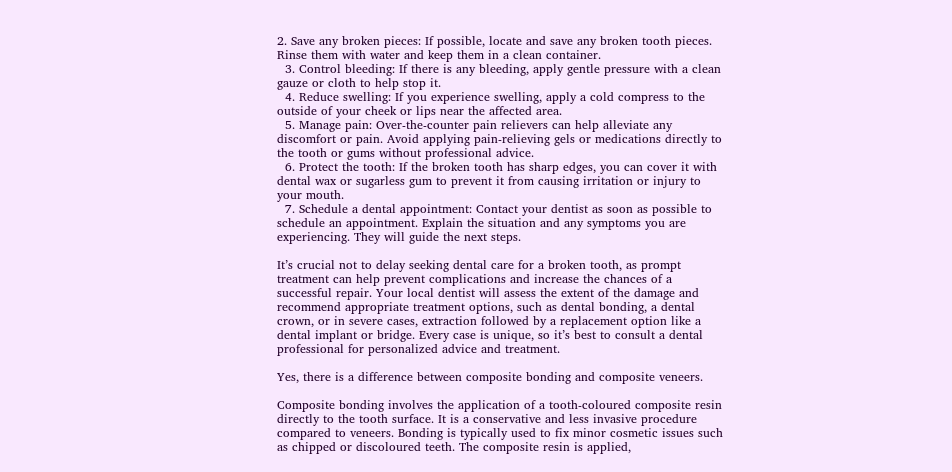2. Save any broken pieces: If possible, locate and save any broken tooth pieces. Rinse them with water and keep them in a clean container.
  3. Control bleeding: If there is any bleeding, apply gentle pressure with a clean gauze or cloth to help stop it.
  4. Reduce swelling: If you experience swelling, apply a cold compress to the outside of your cheek or lips near the affected area.
  5. Manage pain: Over-the-counter pain relievers can help alleviate any discomfort or pain. Avoid applying pain-relieving gels or medications directly to the tooth or gums without professional advice.
  6. Protect the tooth: If the broken tooth has sharp edges, you can cover it with dental wax or sugarless gum to prevent it from causing irritation or injury to your mouth.
  7. Schedule a dental appointment: Contact your dentist as soon as possible to schedule an appointment. Explain the situation and any symptoms you are experiencing. They will guide the next steps.

It’s crucial not to delay seeking dental care for a broken tooth, as prompt treatment can help prevent complications and increase the chances of a successful repair. Your local dentist will assess the extent of the damage and recommend appropriate treatment options, such as dental bonding, a dental crown, or in severe cases, extraction followed by a replacement option like a dental implant or bridge. Every case is unique, so it’s best to consult a dental professional for personalized advice and treatment.

Yes, there is a difference between composite bonding and composite veneers.

Composite bonding involves the application of a tooth-coloured composite resin directly to the tooth surface. It is a conservative and less invasive procedure compared to veneers. Bonding is typically used to fix minor cosmetic issues such as chipped or discoloured teeth. The composite resin is applied,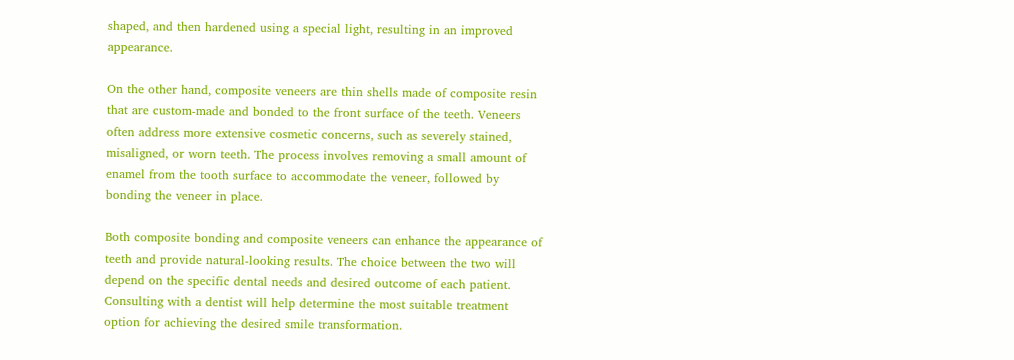shaped, and then hardened using a special light, resulting in an improved appearance.

On the other hand, composite veneers are thin shells made of composite resin that are custom-made and bonded to the front surface of the teeth. Veneers often address more extensive cosmetic concerns, such as severely stained, misaligned, or worn teeth. The process involves removing a small amount of enamel from the tooth surface to accommodate the veneer, followed by bonding the veneer in place.

Both composite bonding and composite veneers can enhance the appearance of teeth and provide natural-looking results. The choice between the two will depend on the specific dental needs and desired outcome of each patient. Consulting with a dentist will help determine the most suitable treatment option for achieving the desired smile transformation.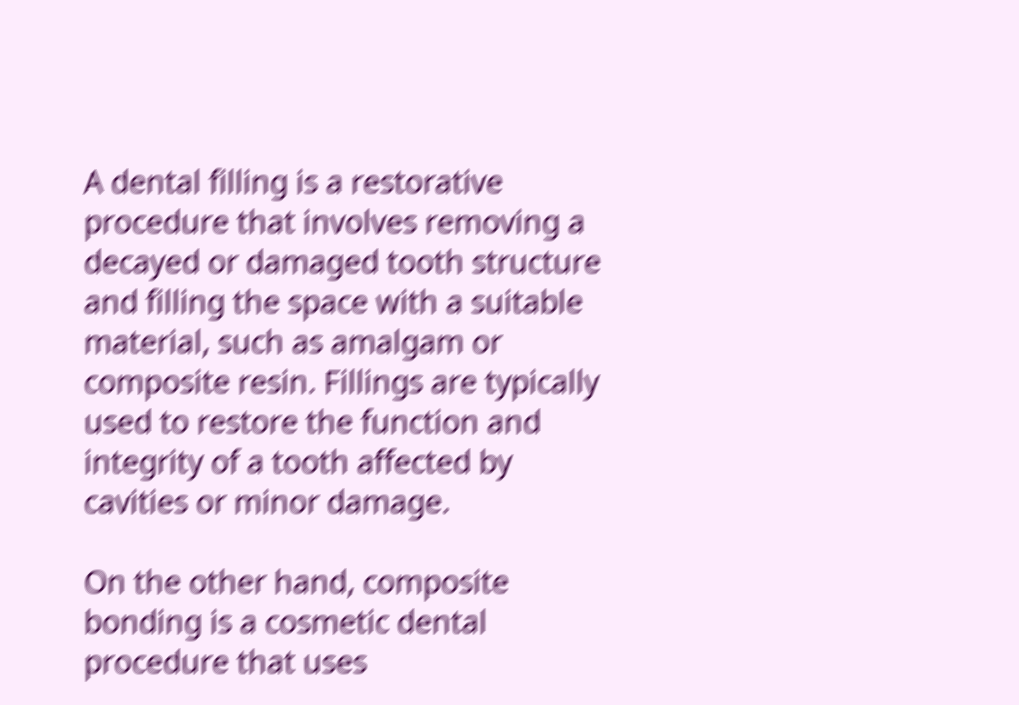A dental filling is a restorative procedure that involves removing a decayed or damaged tooth structure and filling the space with a suitable material, such as amalgam or composite resin. Fillings are typically used to restore the function and integrity of a tooth affected by cavities or minor damage.

On the other hand, composite bonding is a cosmetic dental procedure that uses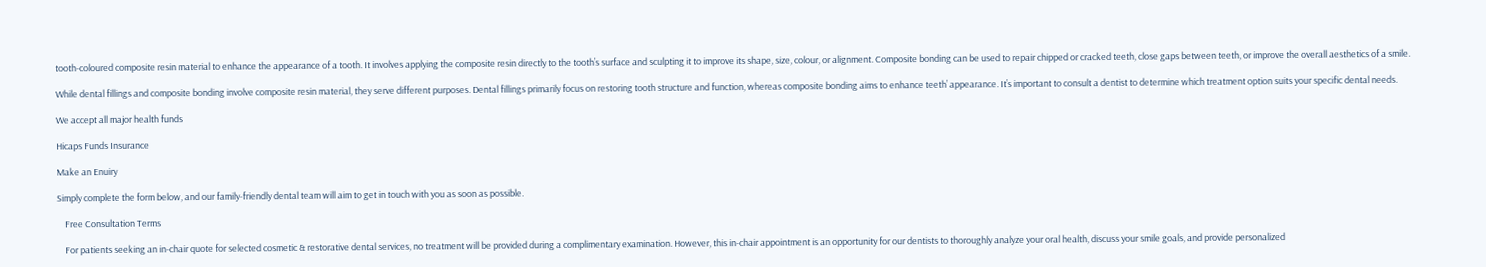tooth-coloured composite resin material to enhance the appearance of a tooth. It involves applying the composite resin directly to the tooth’s surface and sculpting it to improve its shape, size, colour, or alignment. Composite bonding can be used to repair chipped or cracked teeth, close gaps between teeth, or improve the overall aesthetics of a smile.

While dental fillings and composite bonding involve composite resin material, they serve different purposes. Dental fillings primarily focus on restoring tooth structure and function, whereas composite bonding aims to enhance teeth’ appearance. It’s important to consult a dentist to determine which treatment option suits your specific dental needs.

We accept all major health funds

Hicaps Funds Insurance

Make an Enuiry

Simply complete the form below, and our family-friendly dental team will aim to get in touch with you as soon as possible.

    Free Consultation Terms

    For patients seeking an in-chair quote for selected cosmetic & restorative dental services, no treatment will be provided during a complimentary examination. However, this in-chair appointment is an opportunity for our dentists to thoroughly analyze your oral health, discuss your smile goals, and provide personalized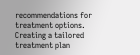recommendations for treatment options. Creating a tailored treatment plan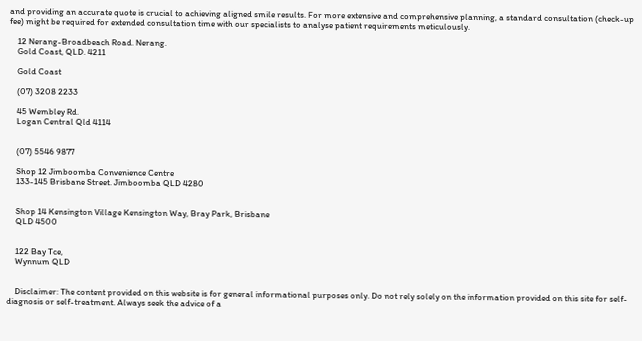and providing an accurate quote is crucial to achieving aligned smile results. For more extensive and comprehensive planning, a standard consultation (check-up fee) might be required for extended consultation time with our specialists to analyse patient requirements meticulously.

    12 Nerang-Broadbeach Road. Nerang.
    Gold Coast, QLD. 4211

    Gold Coast

    (07) 3208 2233

    45 Wembley Rd.
    Logan Central Qld 4114


    (07) 5546 9877

    Shop 12 Jimboomba Convenience Centre
    133-145 Brisbane Street. Jimboomba QLD 4280


    Shop 14 Kensington Village Kensington Way, Bray Park, Brisbane
    QLD 4500


    122 Bay Tce,
    Wynnum QLD


    Disclaimer: The content provided on this website is for general informational purposes only. Do not rely solely on the information provided on this site for self-diagnosis or self-treatment. Always seek the advice of a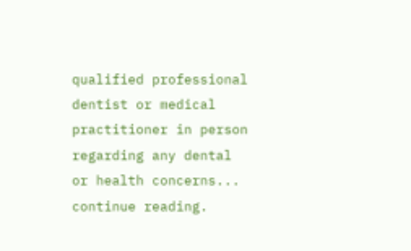qualified professional dentist or medical practitioner in person regarding any dental or health concerns... continue reading.